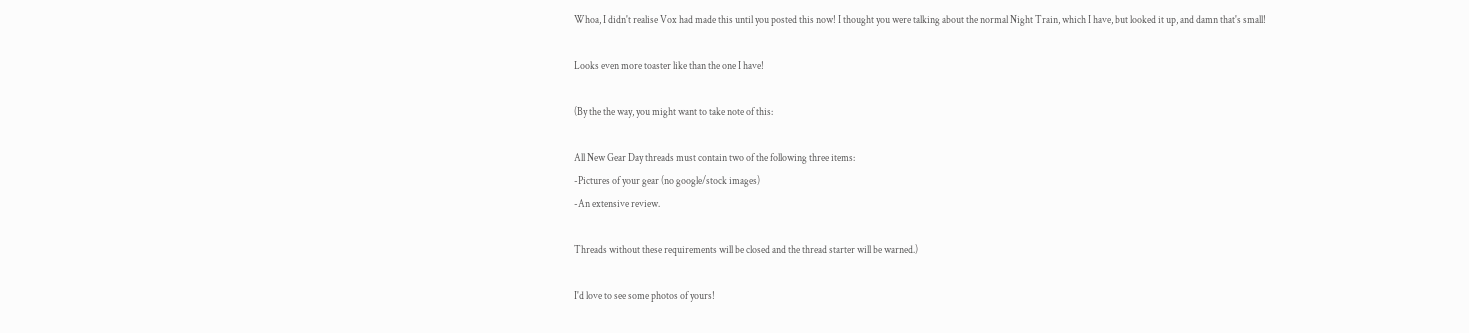Whoa, I didn't realise Vox had made this until you posted this now! I thought you were talking about the normal Night Train, which I have, but looked it up, and damn that's small!

Looks even more toaster like than the one I have!

(By the the way, you might want to take note of this:

All New Gear Day threads must contain two of the following three items:
-Pictures of your gear (no google/stock images)
-An extensive review.

Threads without these requirements will be closed and the thread starter will be warned.)

I'd love to see some photos of yours!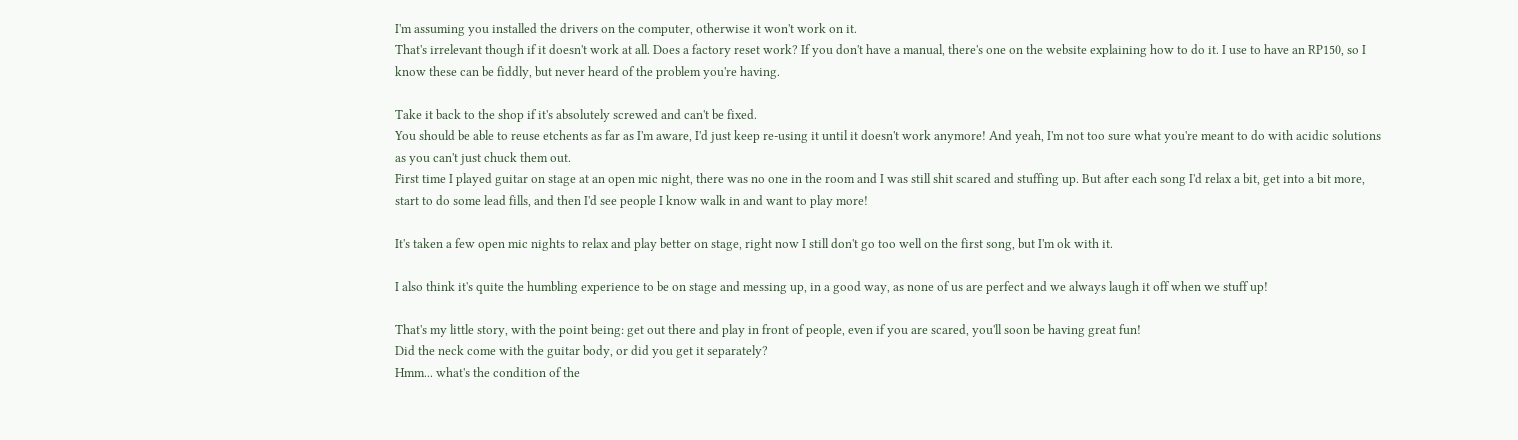I'm assuming you installed the drivers on the computer, otherwise it won't work on it.
That's irrelevant though if it doesn't work at all. Does a factory reset work? If you don't have a manual, there's one on the website explaining how to do it. I use to have an RP150, so I know these can be fiddly, but never heard of the problem you're having.

Take it back to the shop if it's absolutely screwed and can't be fixed.
You should be able to reuse etchents as far as I'm aware, I'd just keep re-using it until it doesn't work anymore! And yeah, I'm not too sure what you're meant to do with acidic solutions as you can't just chuck them out.
First time I played guitar on stage at an open mic night, there was no one in the room and I was still shit scared and stuffing up. But after each song I'd relax a bit, get into a bit more, start to do some lead fills, and then I'd see people I know walk in and want to play more!

It's taken a few open mic nights to relax and play better on stage, right now I still don't go too well on the first song, but I'm ok with it.

I also think it's quite the humbling experience to be on stage and messing up, in a good way, as none of us are perfect and we always laugh it off when we stuff up!

That's my little story, with the point being: get out there and play in front of people, even if you are scared, you'll soon be having great fun!
Did the neck come with the guitar body, or did you get it separately?
Hmm... what's the condition of the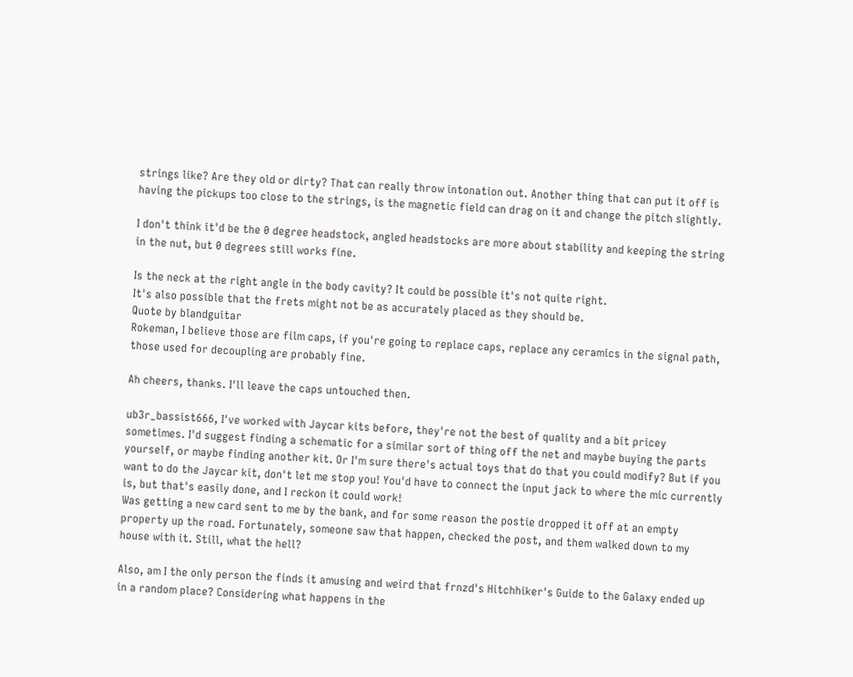strings like? Are they old or dirty? That can really throw intonation out. Another thing that can put it off is having the pickups too close to the strings, is the magnetic field can drag on it and change the pitch slightly.

I don't think it'd be the 0 degree headstock, angled headstocks are more about stability and keeping the string in the nut, but 0 degrees still works fine.

Is the neck at the right angle in the body cavity? It could be possible it's not quite right.
It's also possible that the frets might not be as accurately placed as they should be.
Quote by blandguitar
Rokeman, I believe those are film caps, if you're going to replace caps, replace any ceramics in the signal path, those used for decoupling are probably fine.

Ah cheers, thanks. I'll leave the caps untouched then.

ub3r_bassist666, I've worked with Jaycar kits before, they're not the best of quality and a bit pricey sometimes. I'd suggest finding a schematic for a similar sort of thing off the net and maybe buying the parts yourself, or maybe finding another kit. Or I'm sure there's actual toys that do that you could modify? But if you want to do the Jaycar kit, don't let me stop you! You'd have to connect the input jack to where the mic currently is, but that's easily done, and I reckon it could work!
Was getting a new card sent to me by the bank, and for some reason the postie dropped it off at an empty property up the road. Fortunately, someone saw that happen, checked the post, and them walked down to my house with it. Still, what the hell?

Also, am I the only person the finds it amusing and weird that frnzd's Hitchhiker's Guide to the Galaxy ended up in a random place? Considering what happens in the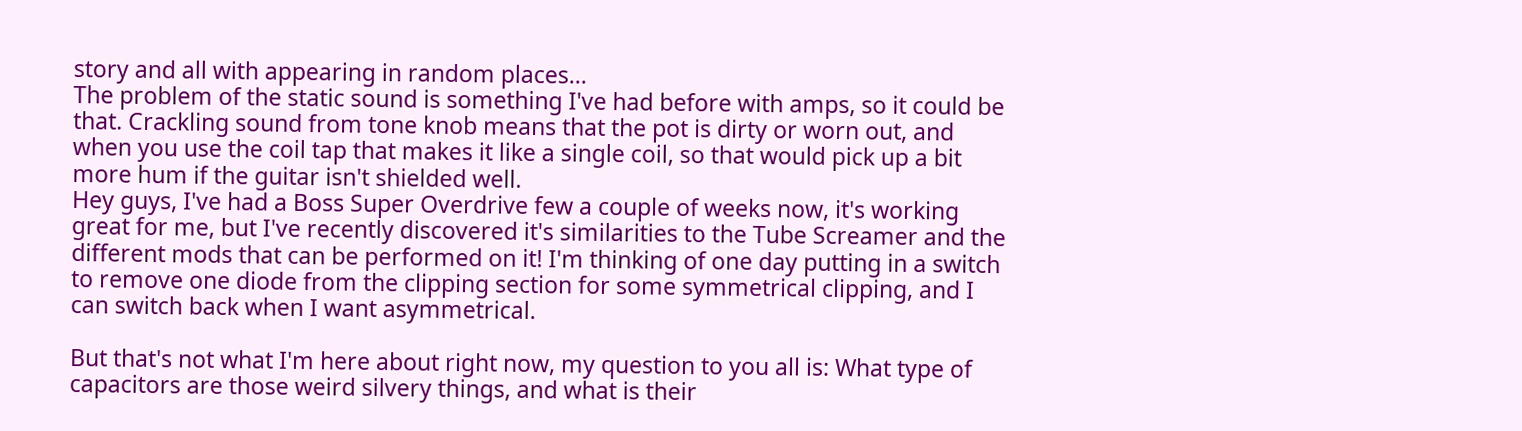story and all with appearing in random places...
The problem of the static sound is something I've had before with amps, so it could be that. Crackling sound from tone knob means that the pot is dirty or worn out, and when you use the coil tap that makes it like a single coil, so that would pick up a bit more hum if the guitar isn't shielded well.
Hey guys, I've had a Boss Super Overdrive few a couple of weeks now, it's working great for me, but I've recently discovered it's similarities to the Tube Screamer and the different mods that can be performed on it! I'm thinking of one day putting in a switch to remove one diode from the clipping section for some symmetrical clipping, and I can switch back when I want asymmetrical.

But that's not what I'm here about right now, my question to you all is: What type of capacitors are those weird silvery things, and what is their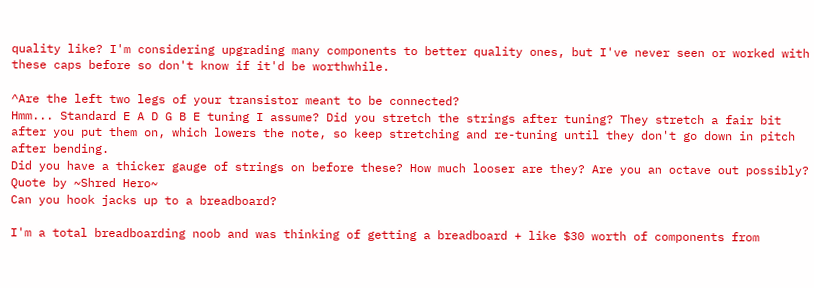quality like? I'm considering upgrading many components to better quality ones, but I've never seen or worked with these caps before so don't know if it'd be worthwhile.

^Are the left two legs of your transistor meant to be connected?
Hmm... Standard E A D G B E tuning I assume? Did you stretch the strings after tuning? They stretch a fair bit after you put them on, which lowers the note, so keep stretching and re-tuning until they don't go down in pitch after bending.
Did you have a thicker gauge of strings on before these? How much looser are they? Are you an octave out possibly?
Quote by ~Shred Hero~
Can you hook jacks up to a breadboard?

I'm a total breadboarding noob and was thinking of getting a breadboard + like $30 worth of components from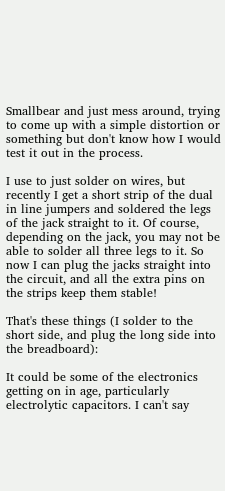Smallbear and just mess around, trying to come up with a simple distortion or something but don't know how I would test it out in the process.

I use to just solder on wires, but recently I get a short strip of the dual in line jumpers and soldered the legs of the jack straight to it. Of course, depending on the jack, you may not be able to solder all three legs to it. So now I can plug the jacks straight into the circuit, and all the extra pins on the strips keep them stable!

That's these things (I solder to the short side, and plug the long side into the breadboard):

It could be some of the electronics getting on in age, particularly electrolytic capacitors. I can't say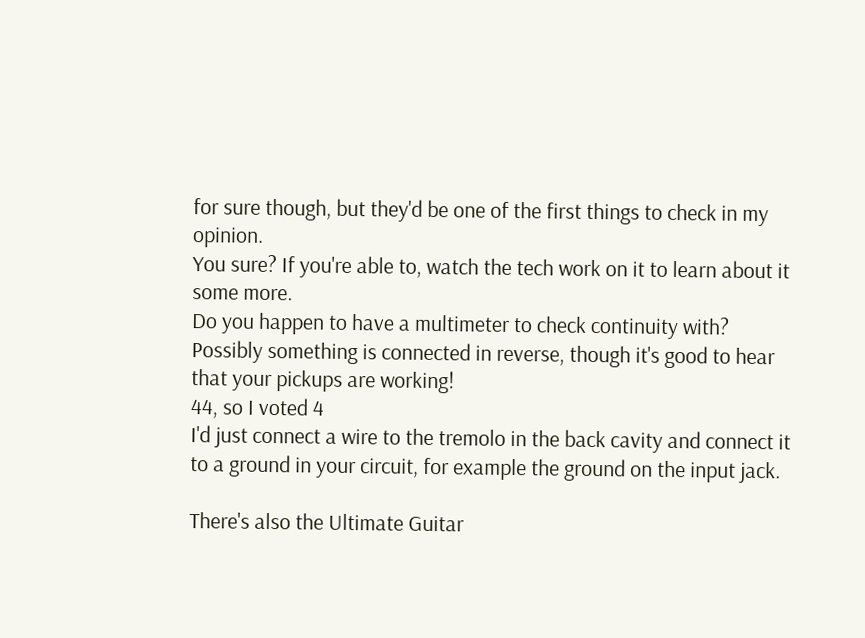for sure though, but they'd be one of the first things to check in my opinion.
You sure? If you're able to, watch the tech work on it to learn about it some more.
Do you happen to have a multimeter to check continuity with? Possibly something is connected in reverse, though it's good to hear that your pickups are working!
44, so I voted 4
I'd just connect a wire to the tremolo in the back cavity and connect it to a ground in your circuit, for example the ground on the input jack.

There's also the Ultimate Guitar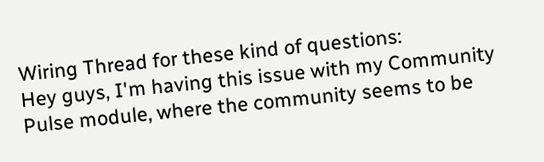Wiring Thread for these kind of questions:
Hey guys, I'm having this issue with my Community Pulse module, where the community seems to be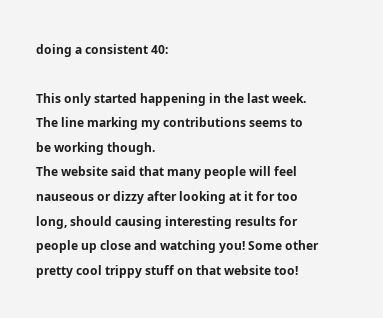doing a consistent 40:

This only started happening in the last week. The line marking my contributions seems to be working though.
The website said that many people will feel nauseous or dizzy after looking at it for too long, should causing interesting results for people up close and watching you! Some other pretty cool trippy stuff on that website too!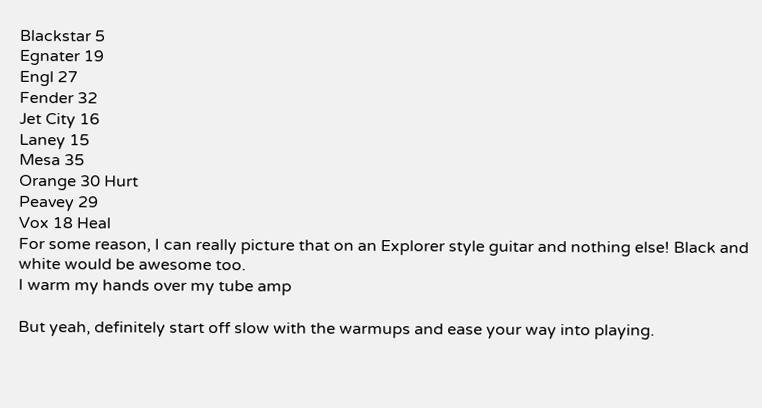Blackstar 5
Egnater 19
Engl 27
Fender 32
Jet City 16
Laney 15
Mesa 35
Orange 30 Hurt
Peavey 29
Vox 18 Heal
For some reason, I can really picture that on an Explorer style guitar and nothing else! Black and white would be awesome too.
I warm my hands over my tube amp

But yeah, definitely start off slow with the warmups and ease your way into playing.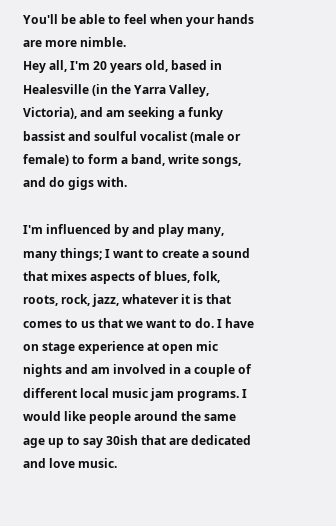You'll be able to feel when your hands are more nimble.
Hey all, I'm 20 years old, based in Healesville (in the Yarra Valley, Victoria), and am seeking a funky bassist and soulful vocalist (male or female) to form a band, write songs, and do gigs with.

I'm influenced by and play many, many things; I want to create a sound that mixes aspects of blues, folk, roots, rock, jazz, whatever it is that comes to us that we want to do. I have on stage experience at open mic nights and am involved in a couple of different local music jam programs. I would like people around the same age up to say 30ish that are dedicated and love music.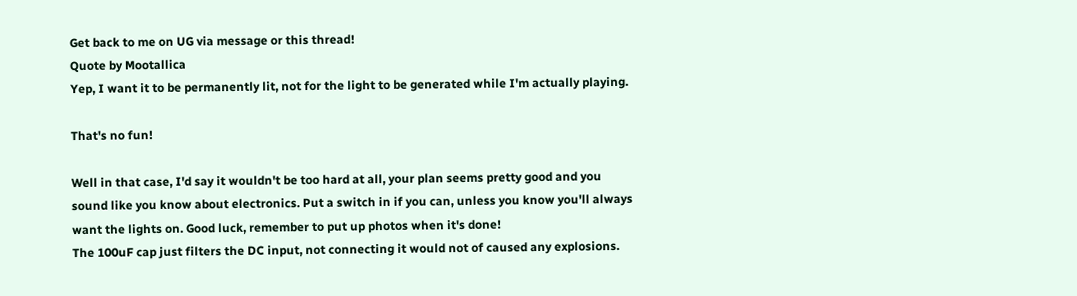Get back to me on UG via message or this thread!
Quote by Mootallica
Yep, I want it to be permanently lit, not for the light to be generated while I'm actually playing.

That's no fun!

Well in that case, I'd say it wouldn't be too hard at all, your plan seems pretty good and you sound like you know about electronics. Put a switch in if you can, unless you know you'll always want the lights on. Good luck, remember to put up photos when it's done!
The 100uF cap just filters the DC input, not connecting it would not of caused any explosions.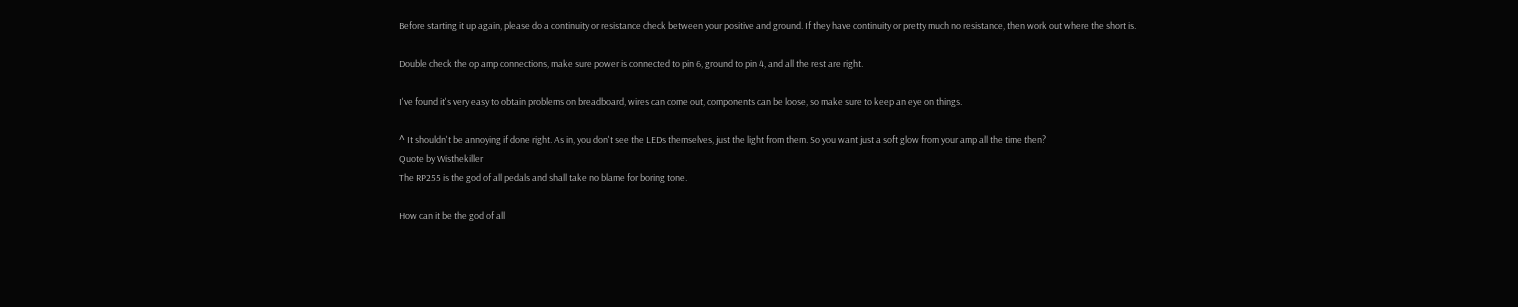Before starting it up again, please do a continuity or resistance check between your positive and ground. If they have continuity or pretty much no resistance, then work out where the short is.

Double check the op amp connections, make sure power is connected to pin 6, ground to pin 4, and all the rest are right.

I've found it's very easy to obtain problems on breadboard, wires can come out, components can be loose, so make sure to keep an eye on things.

^ It shouldn't be annoying if done right. As in, you don't see the LEDs themselves, just the light from them. So you want just a soft glow from your amp all the time then?
Quote by Wisthekiller
The RP255 is the god of all pedals and shall take no blame for boring tone.

How can it be the god of all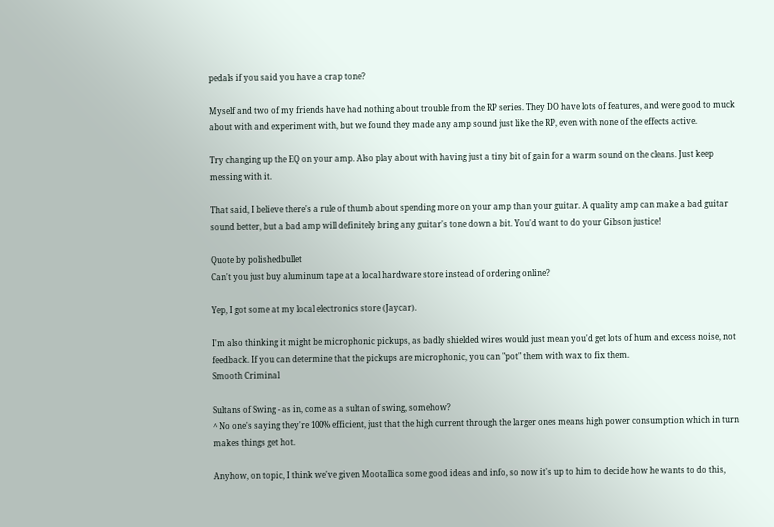pedals if you said you have a crap tone?

Myself and two of my friends have had nothing about trouble from the RP series. They DO have lots of features, and were good to muck about with and experiment with, but we found they made any amp sound just like the RP, even with none of the effects active.

Try changing up the EQ on your amp. Also play about with having just a tiny bit of gain for a warm sound on the cleans. Just keep messing with it.

That said, I believe there's a rule of thumb about spending more on your amp than your guitar. A quality amp can make a bad guitar sound better, but a bad amp will definitely bring any guitar's tone down a bit. You'd want to do your Gibson justice!

Quote by polishedbullet
Can't you just buy aluminum tape at a local hardware store instead of ordering online?

Yep, I got some at my local electronics store (Jaycar).

I'm also thinking it might be microphonic pickups, as badly shielded wires would just mean you'd get lots of hum and excess noise, not feedback. If you can determine that the pickups are microphonic, you can "pot" them with wax to fix them.
Smooth Criminal

Sultans of Swing - as in, come as a sultan of swing, somehow?
^ No one's saying they're 100% efficient, just that the high current through the larger ones means high power consumption which in turn makes things get hot.

Anyhow, on topic, I think we've given Mootallica some good ideas and info, so now it's up to him to decide how he wants to do this,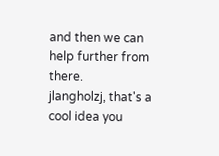and then we can help further from there.
jlangholzj, that's a cool idea you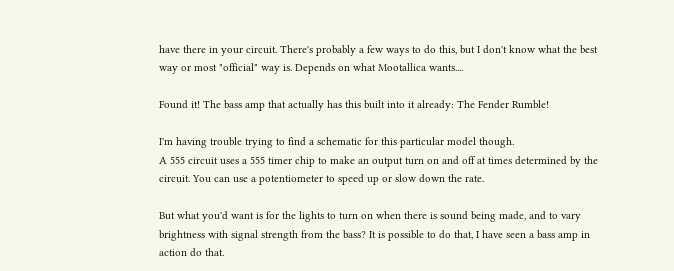have there in your circuit. There's probably a few ways to do this, but I don't know what the best way or most "official" way is. Depends on what Mootallica wants....

Found it! The bass amp that actually has this built into it already: The Fender Rumble!

I'm having trouble trying to find a schematic for this particular model though.
A 555 circuit uses a 555 timer chip to make an output turn on and off at times determined by the circuit. You can use a potentiometer to speed up or slow down the rate.

But what you'd want is for the lights to turn on when there is sound being made, and to vary brightness with signal strength from the bass? It is possible to do that, I have seen a bass amp in action do that.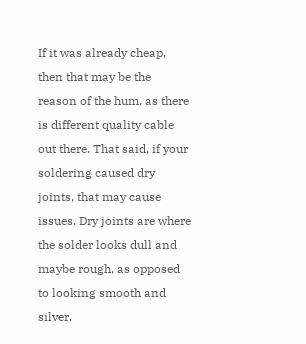If it was already cheap, then that may be the reason of the hum, as there is different quality cable out there. That said, if your soldering caused dry joints, that may cause issues. Dry joints are where the solder looks dull and maybe rough, as opposed to looking smooth and silver.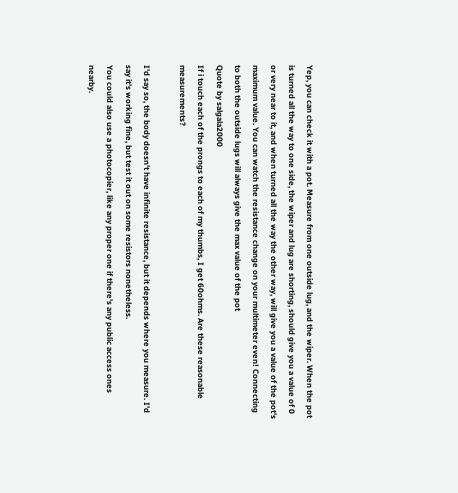Yep, you can check it with a pot. Measure from one outside lug, and the wiper. When the pot is turned all the way to one side, the wiper and lug are shorting, should give you a value of 0 or very near to it, and when turned all the way the other way, will give you a value of the pot's maximum value. You can watch the resistance change on your multimeter even! Connecting to both the outside lugs will always give the max value of the pot
Quote by salgala2000
If i touch each of the prongs to each of my thumbs, I get 60ohms. Are these reasonable measurements?

I'd say so, the body doesn't have infinite resistance, but it depends where you measure. I'd say it's working fine, but test it out on some resistors nonetheless.
You could also use a photocopier, like any proper one if there's any public access ones nearby.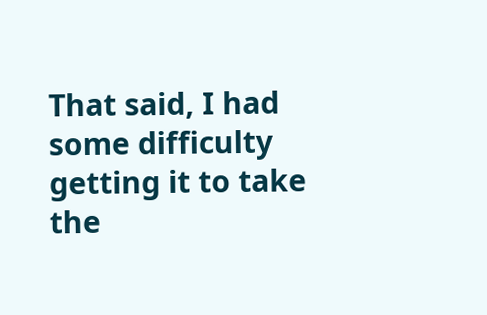That said, I had some difficulty getting it to take the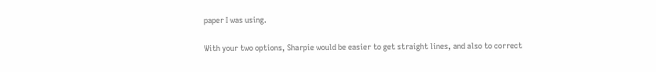paper I was using.

With your two options, Sharpie would be easier to get straight lines, and also to correct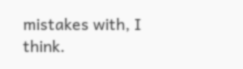mistakes with, I think.